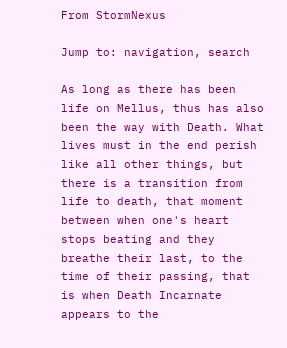From StormNexus

Jump to: navigation, search

As long as there has been life on Mellus, thus has also been the way with Death. What lives must in the end perish like all other things, but there is a transition from life to death, that moment between when one's heart stops beating and they breathe their last, to the time of their passing, that is when Death Incarnate appears to the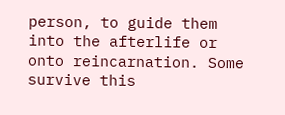person, to guide them into the afterlife or onto reincarnation. Some survive this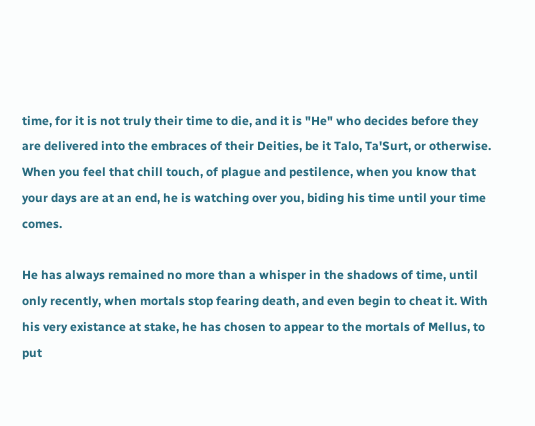time, for it is not truly their time to die, and it is "He" who decides before they are delivered into the embraces of their Deities, be it Talo, Ta'Surt, or otherwise. When you feel that chill touch, of plague and pestilence, when you know that your days are at an end, he is watching over you, biding his time until your time comes.

He has always remained no more than a whisper in the shadows of time, until only recently, when mortals stop fearing death, and even begin to cheat it. With his very existance at stake, he has chosen to appear to the mortals of Mellus, to put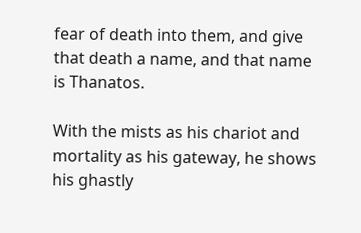fear of death into them, and give that death a name, and that name is Thanatos.

With the mists as his chariot and mortality as his gateway, he shows his ghastly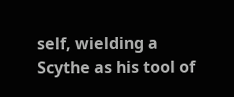self, wielding a Scythe as his tool of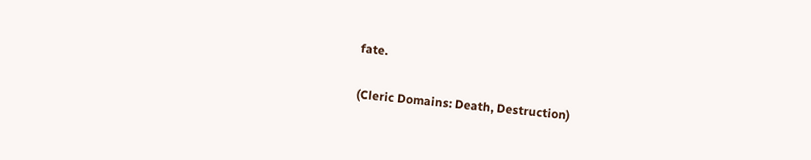fate.

(Cleric Domains: Death, Destruction)